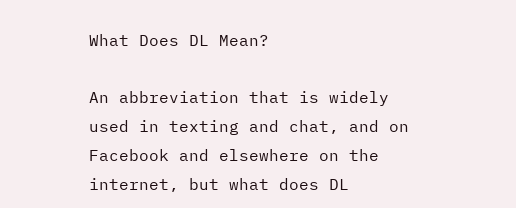What Does DL Mean?

An abbreviation that is widely used in texting and chat, and on Facebook and elsewhere on the internet, but what does DL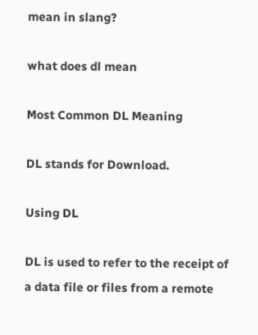mean in slang?

what does dl mean

Most Common DL Meaning

DL stands for Download.

Using DL

DL is used to refer to the receipt of a data file or files from a remote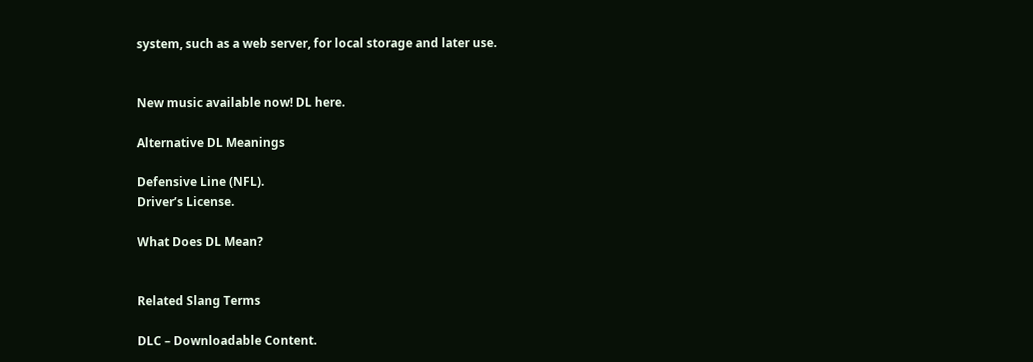system, such as a web server, for local storage and later use.


New music available now! DL here.

Alternative DL Meanings

Defensive Line (NFL).
Driver’s License.

What Does DL Mean?


Related Slang Terms

DLC – Downloadable Content.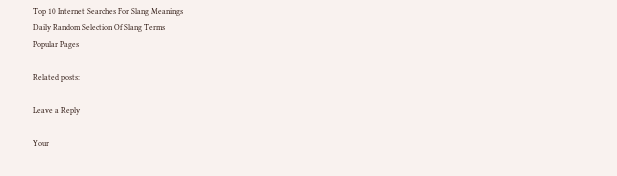Top 10 Internet Searches For Slang Meanings
Daily Random Selection Of Slang Terms
Popular Pages

Related posts:

Leave a Reply

Your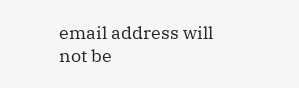email address will not be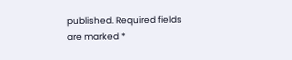published. Required fields are marked *